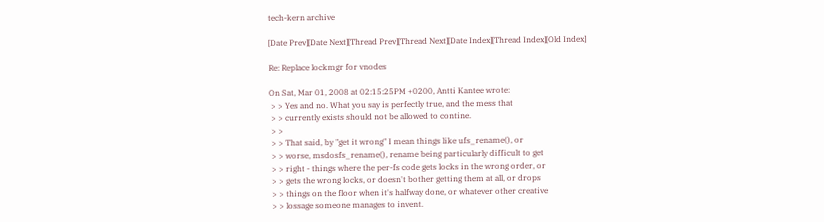tech-kern archive

[Date Prev][Date Next][Thread Prev][Thread Next][Date Index][Thread Index][Old Index]

Re: Replace lockmgr for vnodes

On Sat, Mar 01, 2008 at 02:15:25PM +0200, Antti Kantee wrote:
 > > Yes and no. What you say is perfectly true, and the mess that
 > > currently exists should not be allowed to contine.
 > >
 > > That said, by "get it wrong" I mean things like ufs_rename(), or
 > > worse, msdosfs_rename(), rename being particularly difficult to get
 > > right - things where the per-fs code gets locks in the wrong order, or
 > > gets the wrong locks, or doesn't bother getting them at all, or drops
 > > things on the floor when it's halfway done, or whatever other creative
 > > lossage someone manages to invent.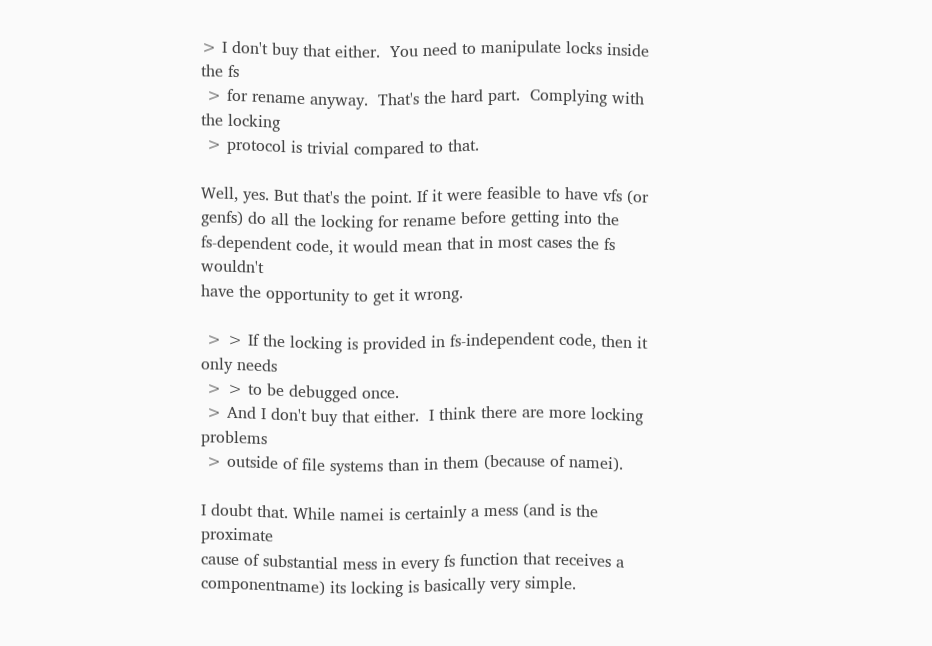> I don't buy that either.  You need to manipulate locks inside the fs
 > for rename anyway.  That's the hard part.  Complying with the locking
 > protocol is trivial compared to that.

Well, yes. But that's the point. If it were feasible to have vfs (or
genfs) do all the locking for rename before getting into the
fs-dependent code, it would mean that in most cases the fs wouldn't
have the opportunity to get it wrong.

 > > If the locking is provided in fs-independent code, then it only needs
 > > to be debugged once.
 > And I don't buy that either.  I think there are more locking problems
 > outside of file systems than in them (because of namei).

I doubt that. While namei is certainly a mess (and is the proximate
cause of substantial mess in every fs function that receives a
componentname) its locking is basically very simple.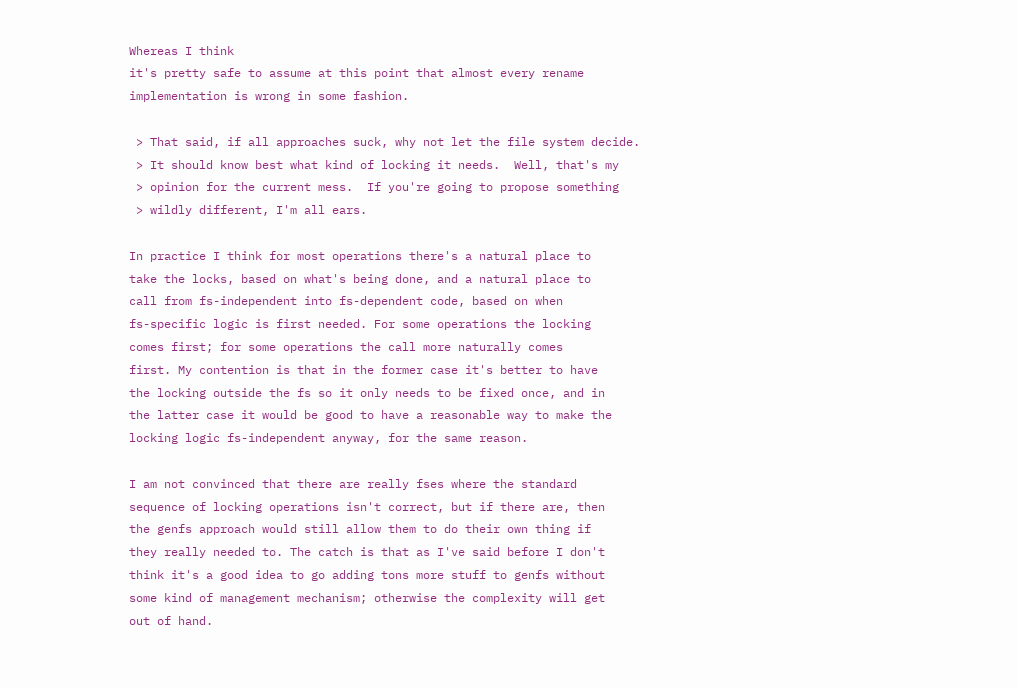Whereas I think
it's pretty safe to assume at this point that almost every rename
implementation is wrong in some fashion.

 > That said, if all approaches suck, why not let the file system decide.
 > It should know best what kind of locking it needs.  Well, that's my
 > opinion for the current mess.  If you're going to propose something
 > wildly different, I'm all ears.

In practice I think for most operations there's a natural place to
take the locks, based on what's being done, and a natural place to
call from fs-independent into fs-dependent code, based on when
fs-specific logic is first needed. For some operations the locking
comes first; for some operations the call more naturally comes
first. My contention is that in the former case it's better to have
the locking outside the fs so it only needs to be fixed once, and in
the latter case it would be good to have a reasonable way to make the
locking logic fs-independent anyway, for the same reason.

I am not convinced that there are really fses where the standard
sequence of locking operations isn't correct, but if there are, then
the genfs approach would still allow them to do their own thing if
they really needed to. The catch is that as I've said before I don't
think it's a good idea to go adding tons more stuff to genfs without
some kind of management mechanism; otherwise the complexity will get
out of hand.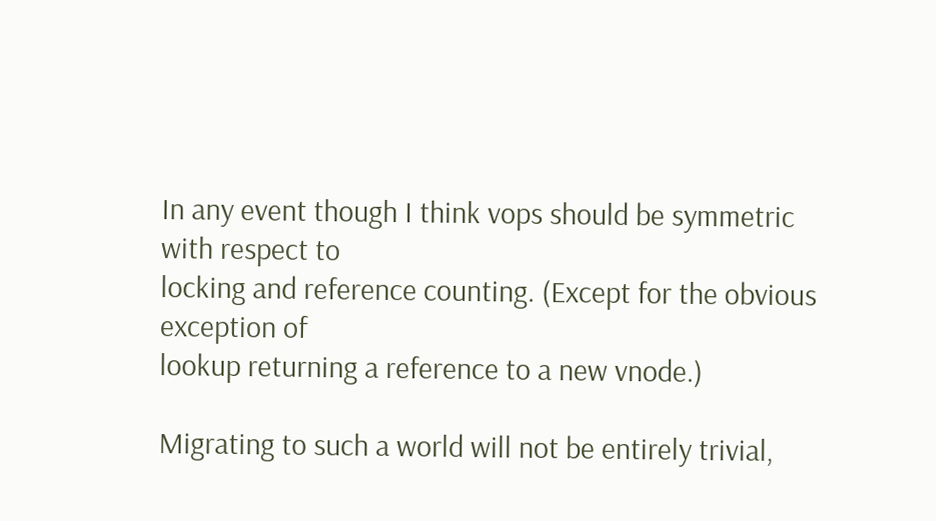In any event though I think vops should be symmetric with respect to
locking and reference counting. (Except for the obvious exception of
lookup returning a reference to a new vnode.)

Migrating to such a world will not be entirely trivial,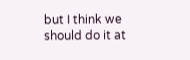but I think we
should do it at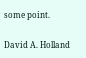some point.

David A. Holland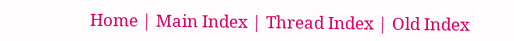Home | Main Index | Thread Index | Old Index